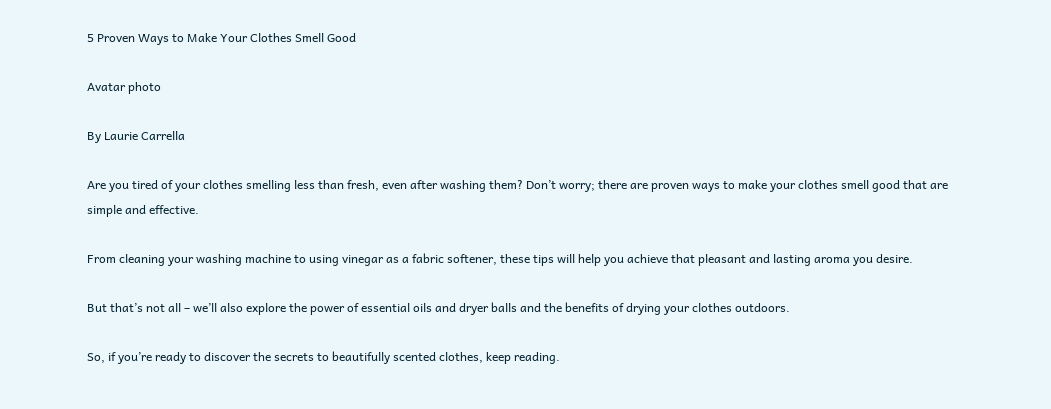5 Proven Ways to Make Your Clothes Smell Good

Avatar photo

By Laurie Carrella

Are you tired of your clothes smelling less than fresh, even after washing them? Don’t worry; there are proven ways to make your clothes smell good that are simple and effective.

From cleaning your washing machine to using vinegar as a fabric softener, these tips will help you achieve that pleasant and lasting aroma you desire.

But that’s not all – we’ll also explore the power of essential oils and dryer balls and the benefits of drying your clothes outdoors.

So, if you’re ready to discover the secrets to beautifully scented clothes, keep reading.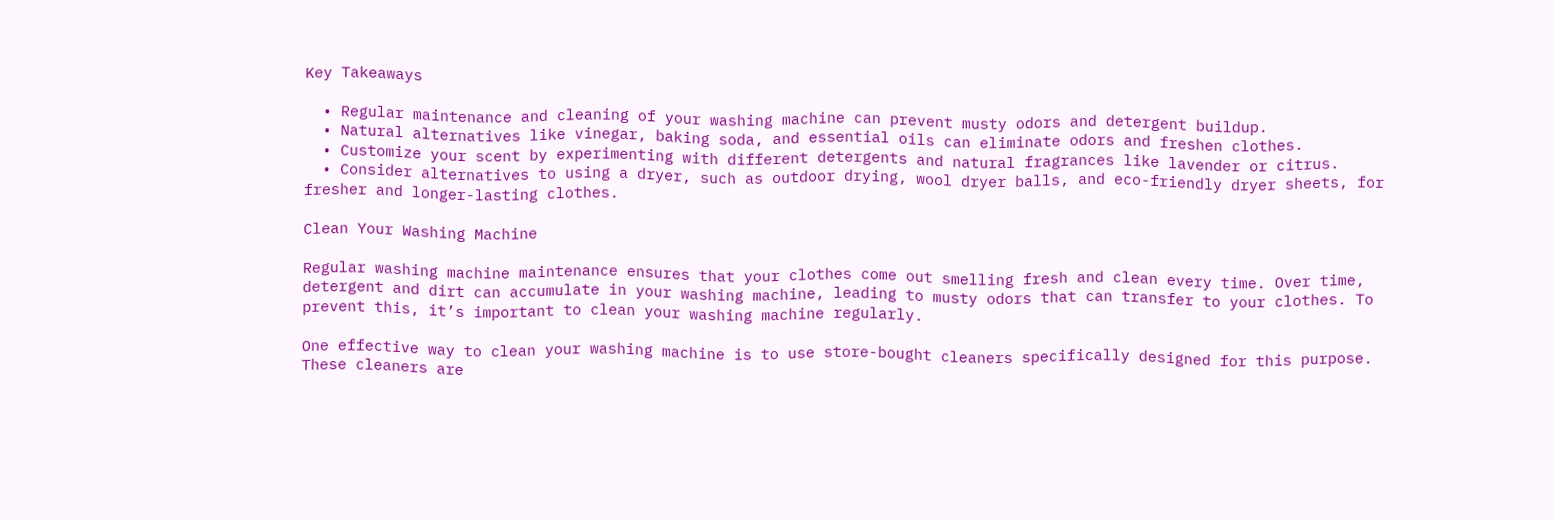Key Takeaways

  • Regular maintenance and cleaning of your washing machine can prevent musty odors and detergent buildup.
  • Natural alternatives like vinegar, baking soda, and essential oils can eliminate odors and freshen clothes.
  • Customize your scent by experimenting with different detergents and natural fragrances like lavender or citrus.
  • Consider alternatives to using a dryer, such as outdoor drying, wool dryer balls, and eco-friendly dryer sheets, for fresher and longer-lasting clothes.

Clean Your Washing Machine

Regular washing machine maintenance ensures that your clothes come out smelling fresh and clean every time. Over time, detergent and dirt can accumulate in your washing machine, leading to musty odors that can transfer to your clothes. To prevent this, it’s important to clean your washing machine regularly.

One effective way to clean your washing machine is to use store-bought cleaners specifically designed for this purpose. These cleaners are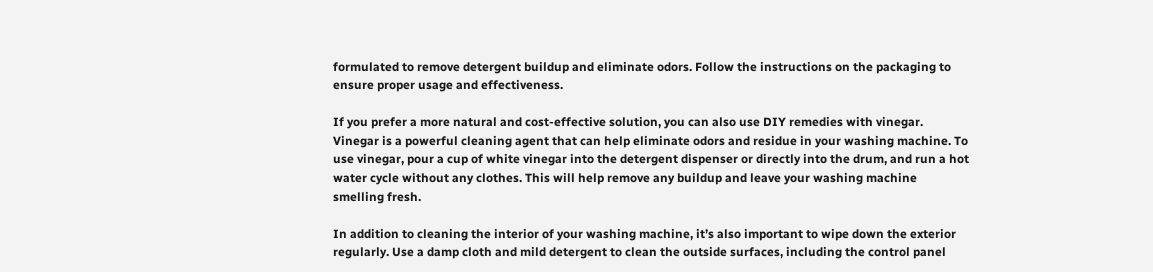formulated to remove detergent buildup and eliminate odors. Follow the instructions on the packaging to ensure proper usage and effectiveness.

If you prefer a more natural and cost-effective solution, you can also use DIY remedies with vinegar. Vinegar is a powerful cleaning agent that can help eliminate odors and residue in your washing machine. To use vinegar, pour a cup of white vinegar into the detergent dispenser or directly into the drum, and run a hot water cycle without any clothes. This will help remove any buildup and leave your washing machine smelling fresh.

In addition to cleaning the interior of your washing machine, it’s also important to wipe down the exterior regularly. Use a damp cloth and mild detergent to clean the outside surfaces, including the control panel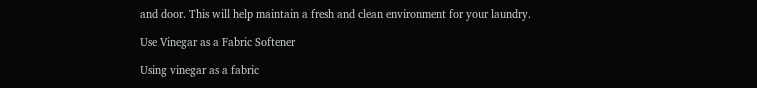and door. This will help maintain a fresh and clean environment for your laundry.

Use Vinegar as a Fabric Softener

Using vinegar as a fabric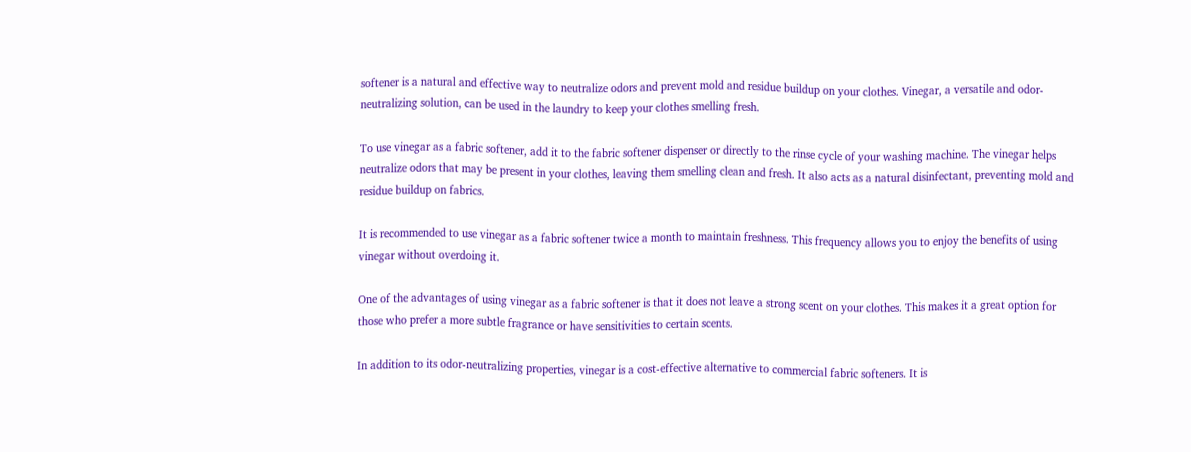softener is a natural and effective way to neutralize odors and prevent mold and residue buildup on your clothes. Vinegar, a versatile and odor-neutralizing solution, can be used in the laundry to keep your clothes smelling fresh.

To use vinegar as a fabric softener, add it to the fabric softener dispenser or directly to the rinse cycle of your washing machine. The vinegar helps neutralize odors that may be present in your clothes, leaving them smelling clean and fresh. It also acts as a natural disinfectant, preventing mold and residue buildup on fabrics.

It is recommended to use vinegar as a fabric softener twice a month to maintain freshness. This frequency allows you to enjoy the benefits of using vinegar without overdoing it.

One of the advantages of using vinegar as a fabric softener is that it does not leave a strong scent on your clothes. This makes it a great option for those who prefer a more subtle fragrance or have sensitivities to certain scents.

In addition to its odor-neutralizing properties, vinegar is a cost-effective alternative to commercial fabric softeners. It is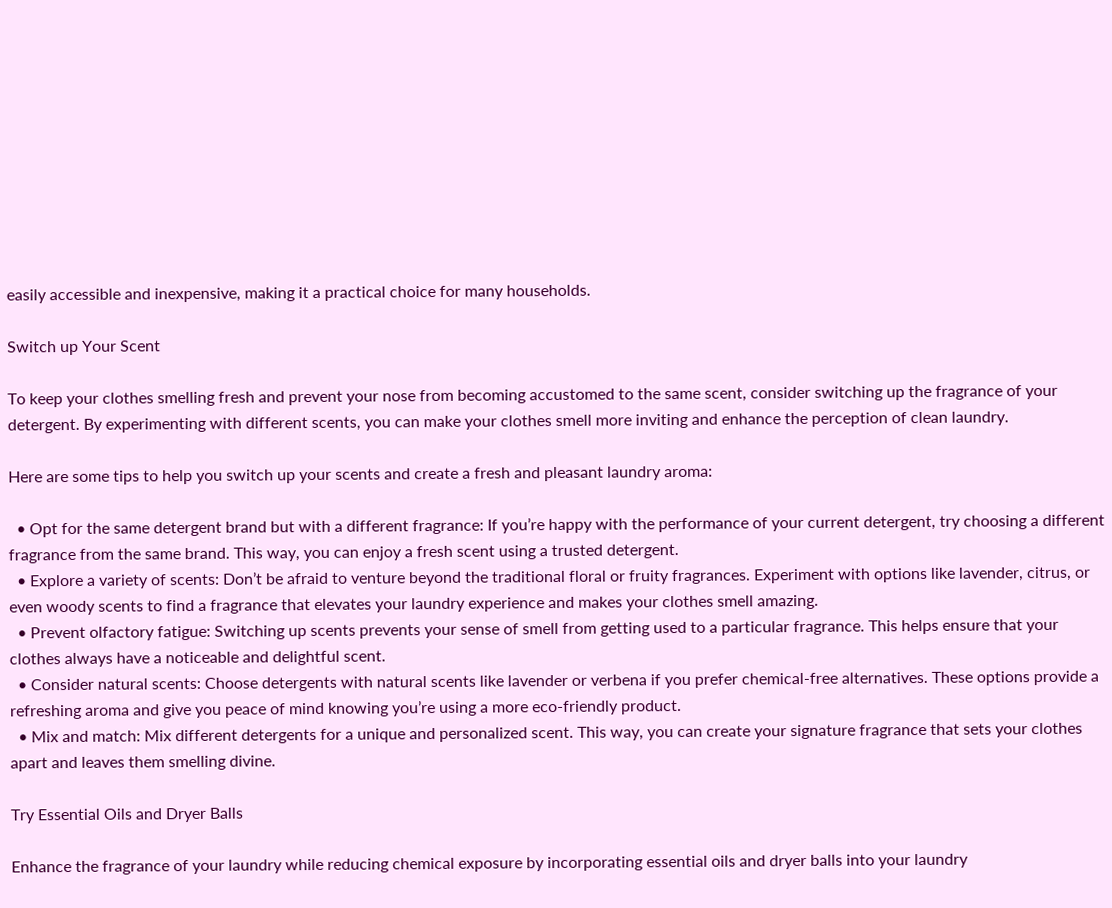easily accessible and inexpensive, making it a practical choice for many households.

Switch up Your Scent

To keep your clothes smelling fresh and prevent your nose from becoming accustomed to the same scent, consider switching up the fragrance of your detergent. By experimenting with different scents, you can make your clothes smell more inviting and enhance the perception of clean laundry.

Here are some tips to help you switch up your scents and create a fresh and pleasant laundry aroma:

  • Opt for the same detergent brand but with a different fragrance: If you’re happy with the performance of your current detergent, try choosing a different fragrance from the same brand. This way, you can enjoy a fresh scent using a trusted detergent.
  • Explore a variety of scents: Don’t be afraid to venture beyond the traditional floral or fruity fragrances. Experiment with options like lavender, citrus, or even woody scents to find a fragrance that elevates your laundry experience and makes your clothes smell amazing.
  • Prevent olfactory fatigue: Switching up scents prevents your sense of smell from getting used to a particular fragrance. This helps ensure that your clothes always have a noticeable and delightful scent.
  • Consider natural scents: Choose detergents with natural scents like lavender or verbena if you prefer chemical-free alternatives. These options provide a refreshing aroma and give you peace of mind knowing you’re using a more eco-friendly product.
  • Mix and match: Mix different detergents for a unique and personalized scent. This way, you can create your signature fragrance that sets your clothes apart and leaves them smelling divine.

Try Essential Oils and Dryer Balls

Enhance the fragrance of your laundry while reducing chemical exposure by incorporating essential oils and dryer balls into your laundry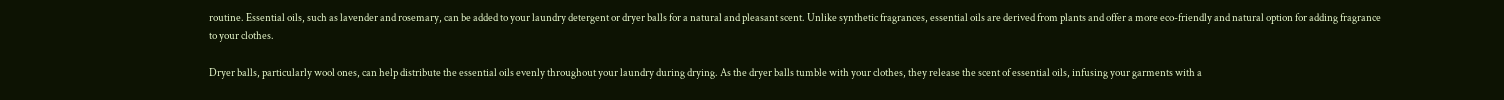routine. Essential oils, such as lavender and rosemary, can be added to your laundry detergent or dryer balls for a natural and pleasant scent. Unlike synthetic fragrances, essential oils are derived from plants and offer a more eco-friendly and natural option for adding fragrance to your clothes.

Dryer balls, particularly wool ones, can help distribute the essential oils evenly throughout your laundry during drying. As the dryer balls tumble with your clothes, they release the scent of essential oils, infusing your garments with a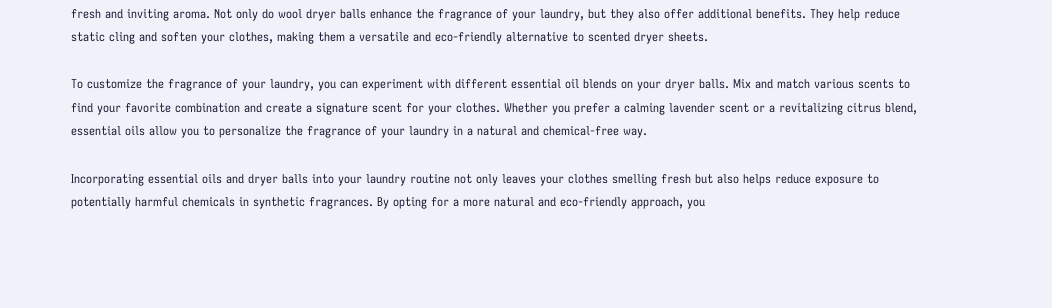fresh and inviting aroma. Not only do wool dryer balls enhance the fragrance of your laundry, but they also offer additional benefits. They help reduce static cling and soften your clothes, making them a versatile and eco-friendly alternative to scented dryer sheets.

To customize the fragrance of your laundry, you can experiment with different essential oil blends on your dryer balls. Mix and match various scents to find your favorite combination and create a signature scent for your clothes. Whether you prefer a calming lavender scent or a revitalizing citrus blend, essential oils allow you to personalize the fragrance of your laundry in a natural and chemical-free way.

Incorporating essential oils and dryer balls into your laundry routine not only leaves your clothes smelling fresh but also helps reduce exposure to potentially harmful chemicals in synthetic fragrances. By opting for a more natural and eco-friendly approach, you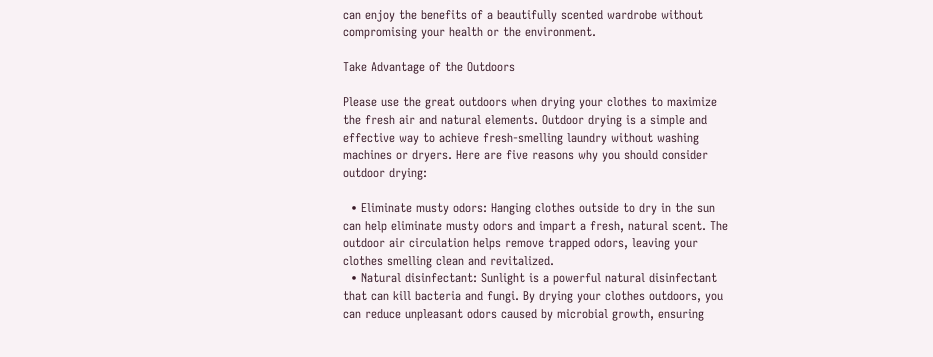can enjoy the benefits of a beautifully scented wardrobe without compromising your health or the environment.

Take Advantage of the Outdoors

Please use the great outdoors when drying your clothes to maximize the fresh air and natural elements. Outdoor drying is a simple and effective way to achieve fresh-smelling laundry without washing machines or dryers. Here are five reasons why you should consider outdoor drying:

  • Eliminate musty odors: Hanging clothes outside to dry in the sun can help eliminate musty odors and impart a fresh, natural scent. The outdoor air circulation helps remove trapped odors, leaving your clothes smelling clean and revitalized.
  • Natural disinfectant: Sunlight is a powerful natural disinfectant that can kill bacteria and fungi. By drying your clothes outdoors, you can reduce unpleasant odors caused by microbial growth, ensuring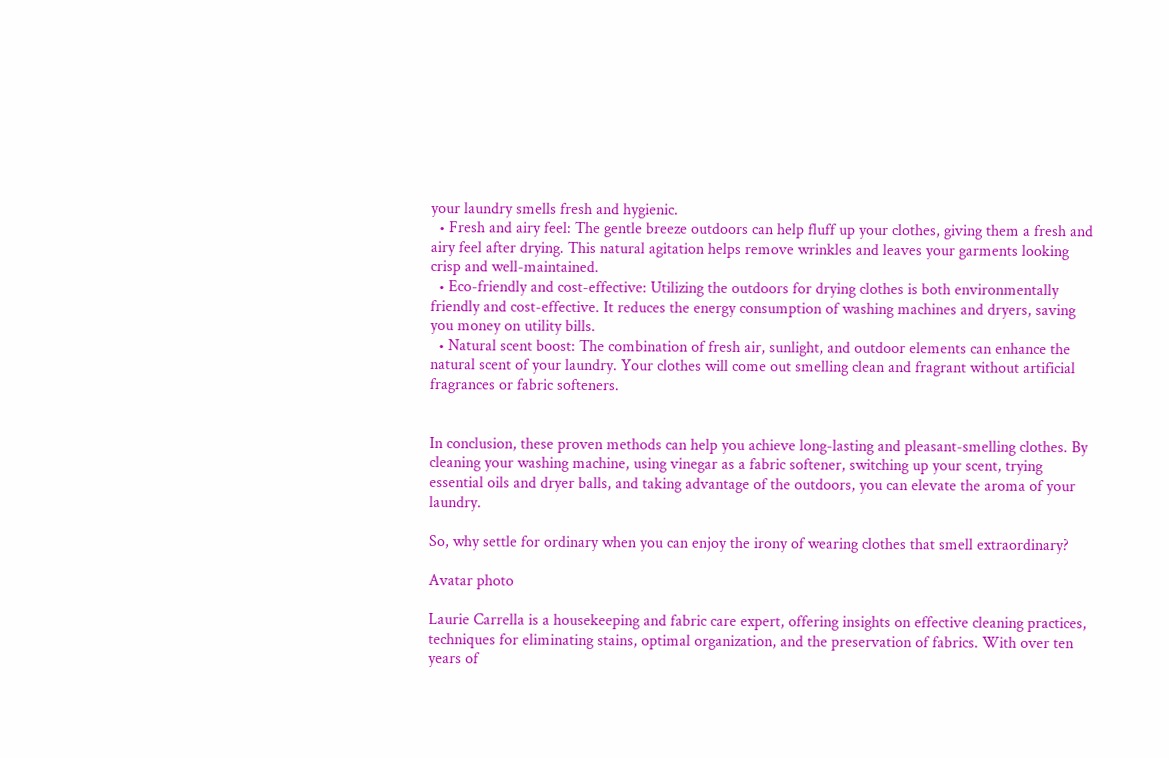your laundry smells fresh and hygienic.
  • Fresh and airy feel: The gentle breeze outdoors can help fluff up your clothes, giving them a fresh and airy feel after drying. This natural agitation helps remove wrinkles and leaves your garments looking crisp and well-maintained.
  • Eco-friendly and cost-effective: Utilizing the outdoors for drying clothes is both environmentally friendly and cost-effective. It reduces the energy consumption of washing machines and dryers, saving you money on utility bills.
  • Natural scent boost: The combination of fresh air, sunlight, and outdoor elements can enhance the natural scent of your laundry. Your clothes will come out smelling clean and fragrant without artificial fragrances or fabric softeners.


In conclusion, these proven methods can help you achieve long-lasting and pleasant-smelling clothes. By cleaning your washing machine, using vinegar as a fabric softener, switching up your scent, trying essential oils and dryer balls, and taking advantage of the outdoors, you can elevate the aroma of your laundry.

So, why settle for ordinary when you can enjoy the irony of wearing clothes that smell extraordinary?

Avatar photo

Laurie Carrella is a housekeeping and fabric care expert, offering insights on effective cleaning practices, techniques for eliminating stains, optimal organization, and the preservation of fabrics. With over ten years of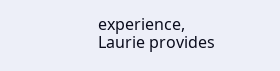experience, Laurie provides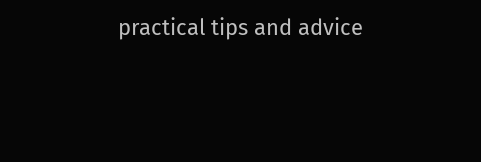practical tips and advice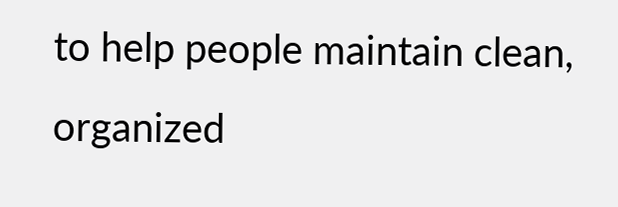to help people maintain clean, organized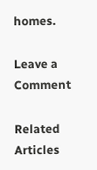homes.

Leave a Comment

Related Articles